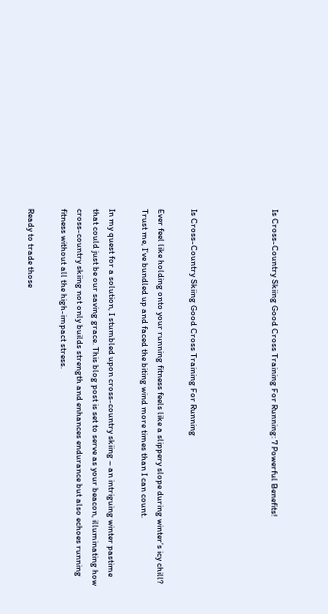Is Cross-Country Skiing Good Cross Training For Running: 7 Powerful Benefits!




Is Cross-Country Skiing Good Cross Training For Running

Ever feel like holding onto your running fitness feels like a slippery slope during winter’s icy chill? Trust me, I’ve bundled up and faced the biting wind more times than I can count.

In my quest for a solution, I stumbled upon cross-country skiing – an intriguing winter pastime that could just be our saving grace. This blog post is set to serve as your beacon, illuminating how cross-country skiing not only builds strength and enhances endurance but also echoes running fitness without all the high-impact stress.

Ready to trade those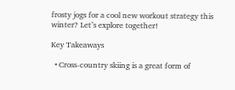frosty jogs for a cool new workout strategy this winter? Let’s explore together!

Key Takeaways

  • Cross-country skiing is a great form of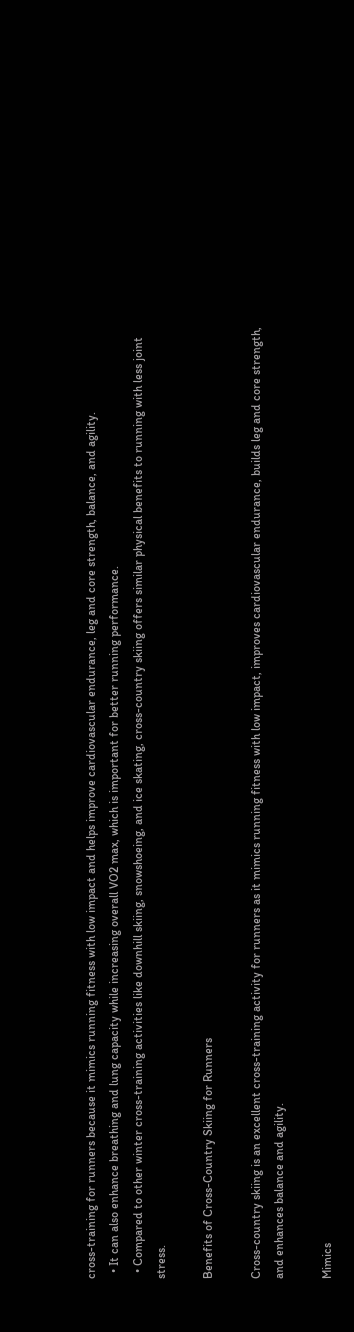cross-training for runners because it mimics running fitness with low impact and helps improve cardiovascular endurance, leg and core strength, balance, and agility.
  • It can also enhance breathing and lung capacity while increasing overall VO2 max, which is important for better running performance.
  • Compared to other winter cross-training activities like downhill skiing, snowshoeing, and ice skating, cross-country skiing offers similar physical benefits to running with less joint stress.

Benefits of Cross-Country Skiing for Runners

Cross-country skiing is an excellent cross-training activity for runners as it mimics running fitness with low impact, improves cardiovascular endurance, builds leg and core strength, and enhances balance and agility.

Mimics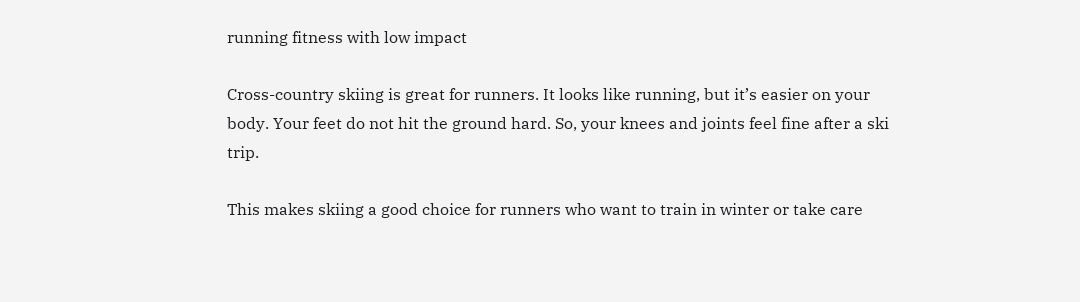running fitness with low impact

Cross-country skiing is great for runners. It looks like running, but it’s easier on your body. Your feet do not hit the ground hard. So, your knees and joints feel fine after a ski trip.

This makes skiing a good choice for runners who want to train in winter or take care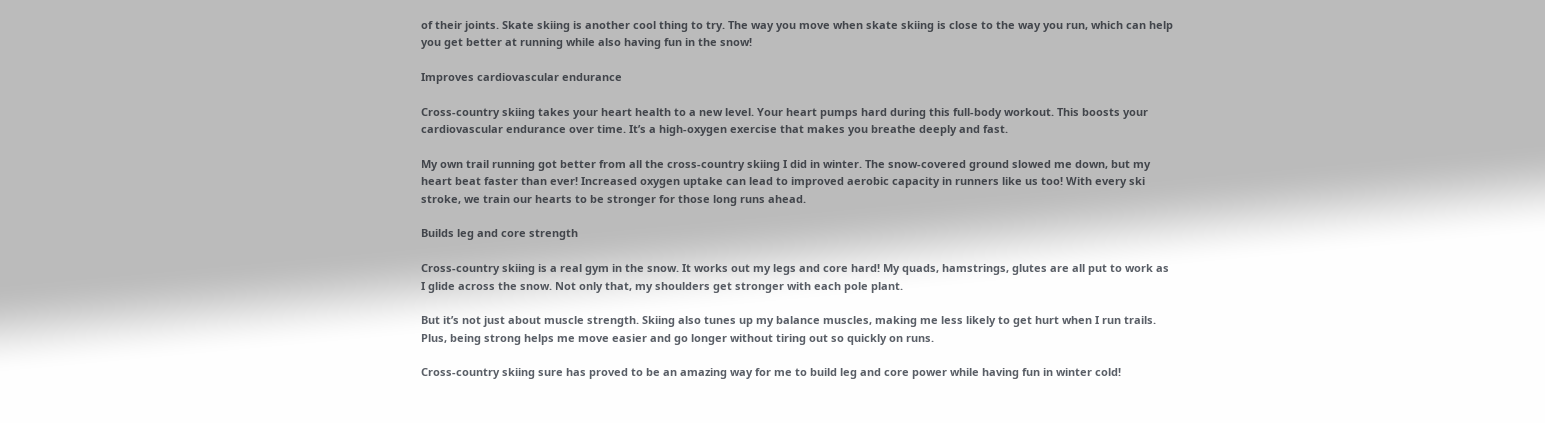of their joints. Skate skiing is another cool thing to try. The way you move when skate skiing is close to the way you run, which can help you get better at running while also having fun in the snow!

Improves cardiovascular endurance

Cross-country skiing takes your heart health to a new level. Your heart pumps hard during this full-body workout. This boosts your cardiovascular endurance over time. It’s a high-oxygen exercise that makes you breathe deeply and fast.

My own trail running got better from all the cross-country skiing I did in winter. The snow-covered ground slowed me down, but my heart beat faster than ever! Increased oxygen uptake can lead to improved aerobic capacity in runners like us too! With every ski stroke, we train our hearts to be stronger for those long runs ahead.

Builds leg and core strength

Cross-country skiing is a real gym in the snow. It works out my legs and core hard! My quads, hamstrings, glutes are all put to work as I glide across the snow. Not only that, my shoulders get stronger with each pole plant.

But it’s not just about muscle strength. Skiing also tunes up my balance muscles, making me less likely to get hurt when I run trails. Plus, being strong helps me move easier and go longer without tiring out so quickly on runs.

Cross-country skiing sure has proved to be an amazing way for me to build leg and core power while having fun in winter cold!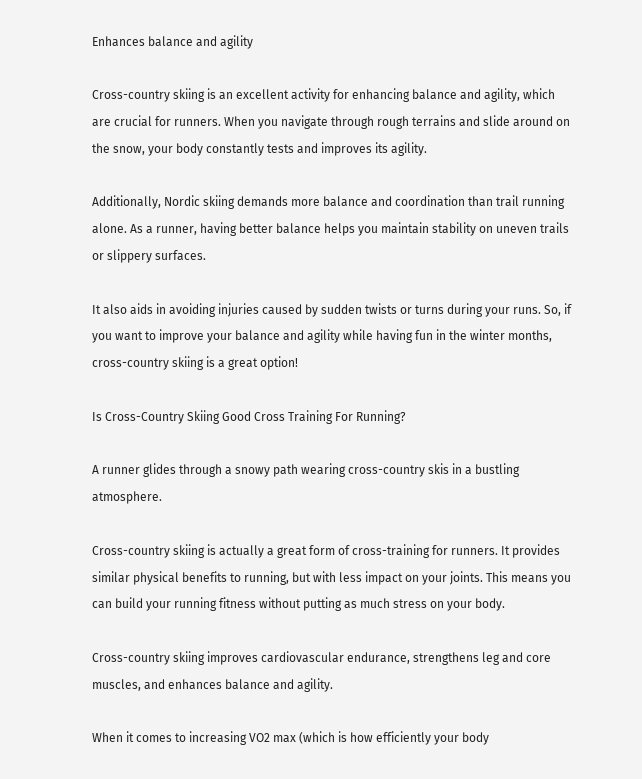Enhances balance and agility

Cross-country skiing is an excellent activity for enhancing balance and agility, which are crucial for runners. When you navigate through rough terrains and slide around on the snow, your body constantly tests and improves its agility.

Additionally, Nordic skiing demands more balance and coordination than trail running alone. As a runner, having better balance helps you maintain stability on uneven trails or slippery surfaces.

It also aids in avoiding injuries caused by sudden twists or turns during your runs. So, if you want to improve your balance and agility while having fun in the winter months, cross-country skiing is a great option!

Is Cross-Country Skiing Good Cross Training For Running?

A runner glides through a snowy path wearing cross-country skis in a bustling atmosphere.

Cross-country skiing is actually a great form of cross-training for runners. It provides similar physical benefits to running, but with less impact on your joints. This means you can build your running fitness without putting as much stress on your body.

Cross-country skiing improves cardiovascular endurance, strengthens leg and core muscles, and enhances balance and agility.

When it comes to increasing VO2 max (which is how efficiently your body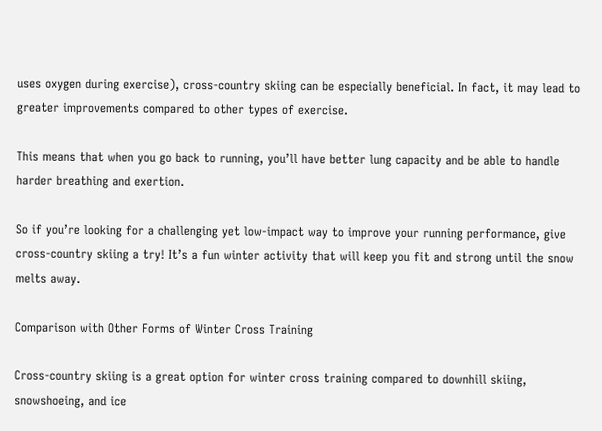uses oxygen during exercise), cross-country skiing can be especially beneficial. In fact, it may lead to greater improvements compared to other types of exercise.

This means that when you go back to running, you’ll have better lung capacity and be able to handle harder breathing and exertion.

So if you’re looking for a challenging yet low-impact way to improve your running performance, give cross-country skiing a try! It’s a fun winter activity that will keep you fit and strong until the snow melts away.

Comparison with Other Forms of Winter Cross Training

Cross-country skiing is a great option for winter cross training compared to downhill skiing, snowshoeing, and ice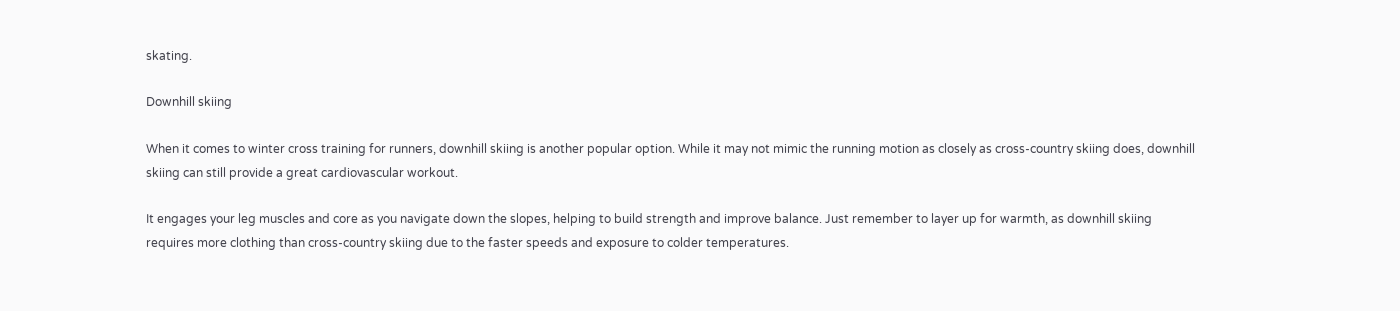skating.

Downhill skiing

When it comes to winter cross training for runners, downhill skiing is another popular option. While it may not mimic the running motion as closely as cross-country skiing does, downhill skiing can still provide a great cardiovascular workout.

It engages your leg muscles and core as you navigate down the slopes, helping to build strength and improve balance. Just remember to layer up for warmth, as downhill skiing requires more clothing than cross-country skiing due to the faster speeds and exposure to colder temperatures.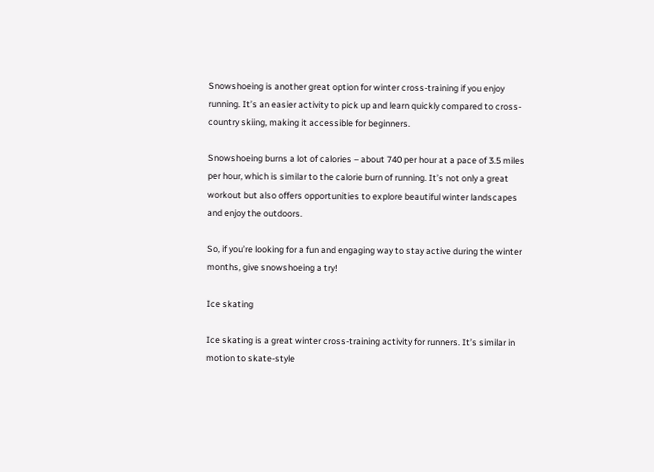Snowshoeing is another great option for winter cross-training if you enjoy running. It’s an easier activity to pick up and learn quickly compared to cross-country skiing, making it accessible for beginners.

Snowshoeing burns a lot of calories – about 740 per hour at a pace of 3.5 miles per hour, which is similar to the calorie burn of running. It’s not only a great workout but also offers opportunities to explore beautiful winter landscapes and enjoy the outdoors.

So, if you’re looking for a fun and engaging way to stay active during the winter months, give snowshoeing a try!

Ice skating

Ice skating is a great winter cross-training activity for runners. It’s similar in motion to skate-style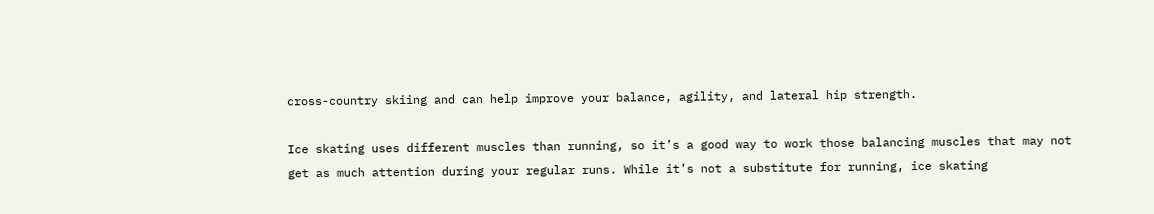cross-country skiing and can help improve your balance, agility, and lateral hip strength.

Ice skating uses different muscles than running, so it’s a good way to work those balancing muscles that may not get as much attention during your regular runs. While it’s not a substitute for running, ice skating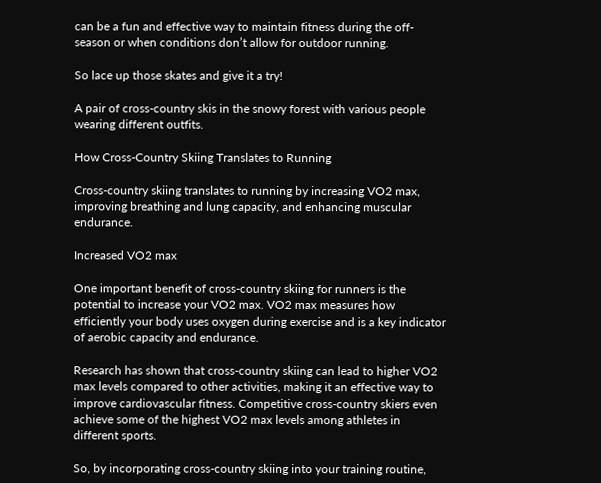can be a fun and effective way to maintain fitness during the off-season or when conditions don’t allow for outdoor running.

So lace up those skates and give it a try!

A pair of cross-country skis in the snowy forest with various people wearing different outfits.

How Cross-Country Skiing Translates to Running

Cross-country skiing translates to running by increasing VO2 max, improving breathing and lung capacity, and enhancing muscular endurance.

Increased VO2 max

One important benefit of cross-country skiing for runners is the potential to increase your VO2 max. VO2 max measures how efficiently your body uses oxygen during exercise and is a key indicator of aerobic capacity and endurance.

Research has shown that cross-country skiing can lead to higher VO2 max levels compared to other activities, making it an effective way to improve cardiovascular fitness. Competitive cross-country skiers even achieve some of the highest VO2 max levels among athletes in different sports.

So, by incorporating cross-country skiing into your training routine,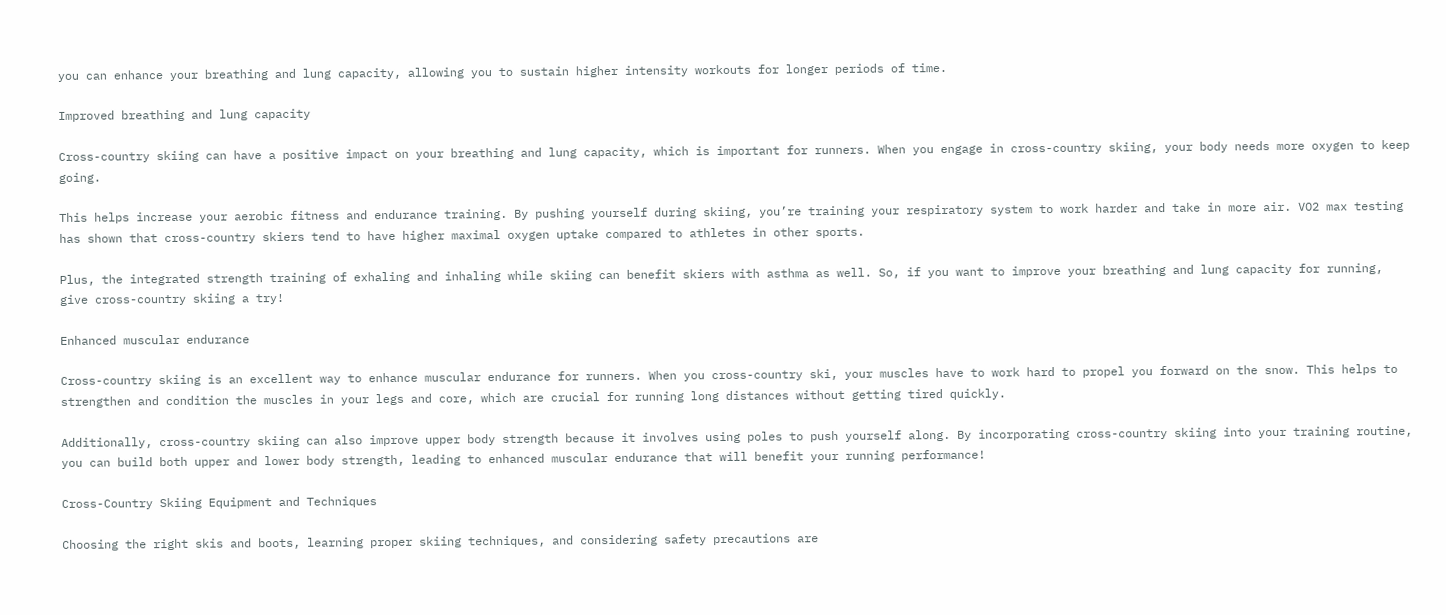you can enhance your breathing and lung capacity, allowing you to sustain higher intensity workouts for longer periods of time.

Improved breathing and lung capacity

Cross-country skiing can have a positive impact on your breathing and lung capacity, which is important for runners. When you engage in cross-country skiing, your body needs more oxygen to keep going.

This helps increase your aerobic fitness and endurance training. By pushing yourself during skiing, you’re training your respiratory system to work harder and take in more air. VO2 max testing has shown that cross-country skiers tend to have higher maximal oxygen uptake compared to athletes in other sports.

Plus, the integrated strength training of exhaling and inhaling while skiing can benefit skiers with asthma as well. So, if you want to improve your breathing and lung capacity for running, give cross-country skiing a try!

Enhanced muscular endurance

Cross-country skiing is an excellent way to enhance muscular endurance for runners. When you cross-country ski, your muscles have to work hard to propel you forward on the snow. This helps to strengthen and condition the muscles in your legs and core, which are crucial for running long distances without getting tired quickly.

Additionally, cross-country skiing can also improve upper body strength because it involves using poles to push yourself along. By incorporating cross-country skiing into your training routine, you can build both upper and lower body strength, leading to enhanced muscular endurance that will benefit your running performance!

Cross-Country Skiing Equipment and Techniques

Choosing the right skis and boots, learning proper skiing techniques, and considering safety precautions are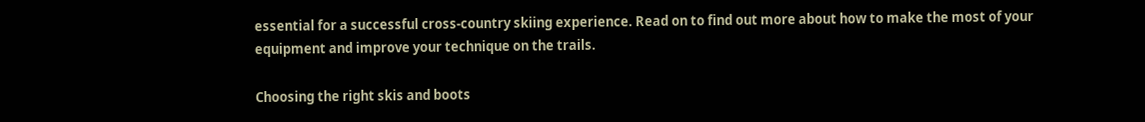essential for a successful cross-country skiing experience. Read on to find out more about how to make the most of your equipment and improve your technique on the trails.

Choosing the right skis and boots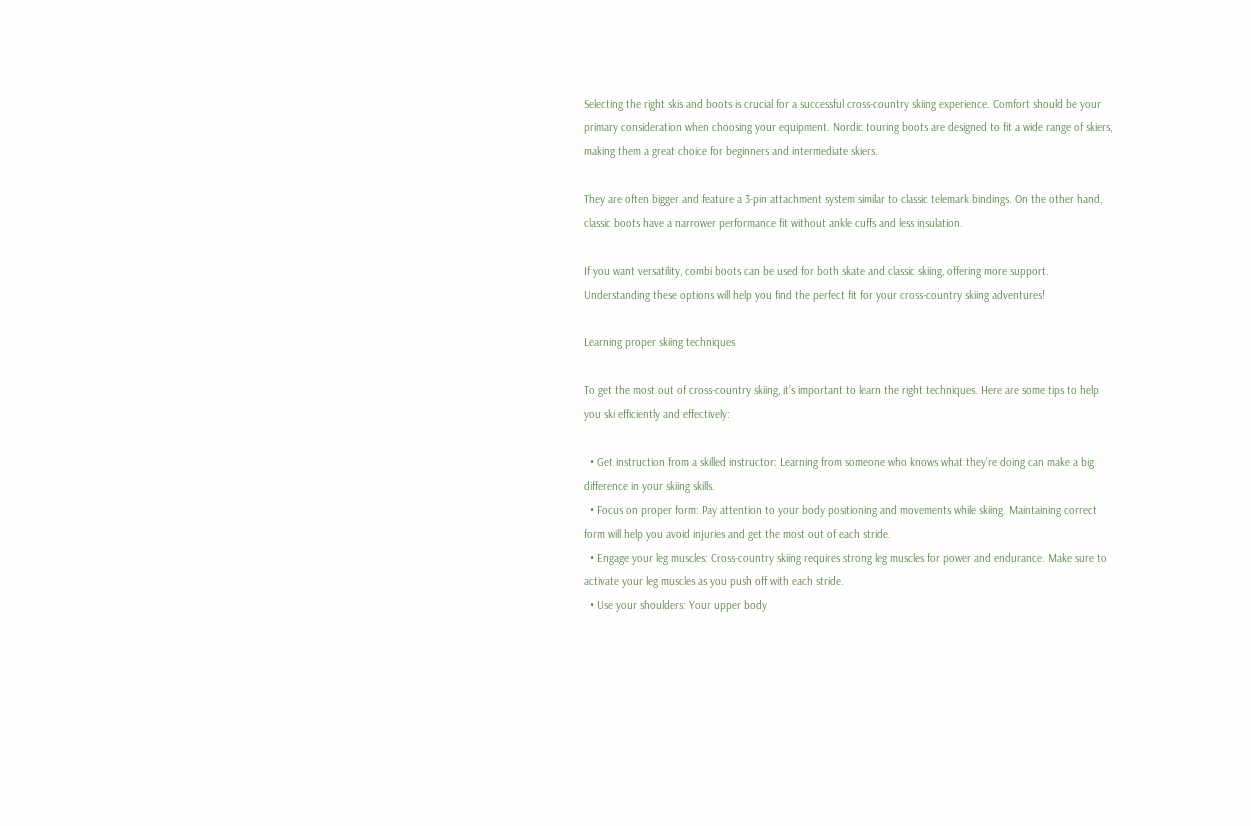Selecting the right skis and boots is crucial for a successful cross-country skiing experience. Comfort should be your primary consideration when choosing your equipment. Nordic touring boots are designed to fit a wide range of skiers, making them a great choice for beginners and intermediate skiers.

They are often bigger and feature a 3-pin attachment system similar to classic telemark bindings. On the other hand, classic boots have a narrower performance fit without ankle cuffs and less insulation.

If you want versatility, combi boots can be used for both skate and classic skiing, offering more support. Understanding these options will help you find the perfect fit for your cross-country skiing adventures!

Learning proper skiing techniques

To get the most out of cross-country skiing, it’s important to learn the right techniques. Here are some tips to help you ski efficiently and effectively:

  • Get instruction from a skilled instructor: Learning from someone who knows what they’re doing can make a big difference in your skiing skills.
  • Focus on proper form: Pay attention to your body positioning and movements while skiing. Maintaining correct form will help you avoid injuries and get the most out of each stride.
  • Engage your leg muscles: Cross-country skiing requires strong leg muscles for power and endurance. Make sure to activate your leg muscles as you push off with each stride.
  • Use your shoulders: Your upper body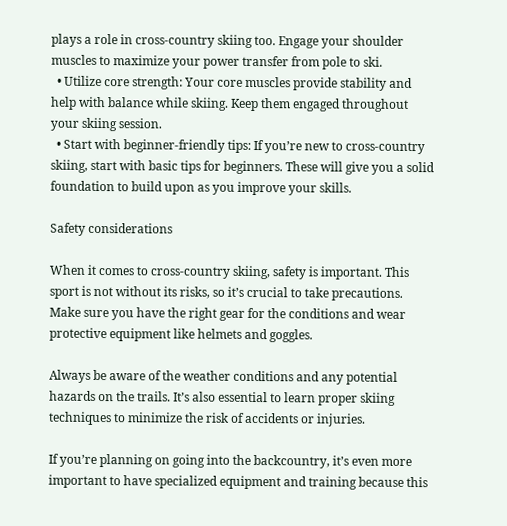plays a role in cross-country skiing too. Engage your shoulder muscles to maximize your power transfer from pole to ski.
  • Utilize core strength: Your core muscles provide stability and help with balance while skiing. Keep them engaged throughout your skiing session.
  • Start with beginner-friendly tips: If you’re new to cross-country skiing, start with basic tips for beginners. These will give you a solid foundation to build upon as you improve your skills.

Safety considerations

When it comes to cross-country skiing, safety is important. This sport is not without its risks, so it’s crucial to take precautions. Make sure you have the right gear for the conditions and wear protective equipment like helmets and goggles.

Always be aware of the weather conditions and any potential hazards on the trails. It’s also essential to learn proper skiing techniques to minimize the risk of accidents or injuries.

If you’re planning on going into the backcountry, it’s even more important to have specialized equipment and training because this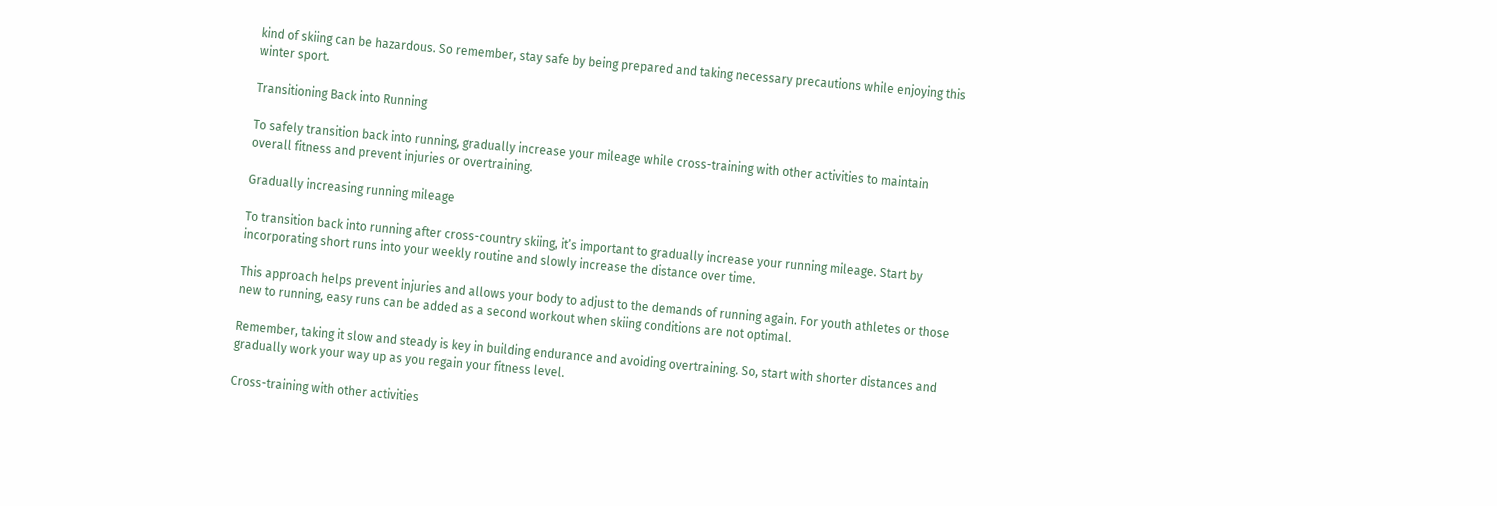kind of skiing can be hazardous. So remember, stay safe by being prepared and taking necessary precautions while enjoying this winter sport.

Transitioning Back into Running

To safely transition back into running, gradually increase your mileage while cross-training with other activities to maintain overall fitness and prevent injuries or overtraining.

Gradually increasing running mileage

To transition back into running after cross-country skiing, it’s important to gradually increase your running mileage. Start by incorporating short runs into your weekly routine and slowly increase the distance over time.

This approach helps prevent injuries and allows your body to adjust to the demands of running again. For youth athletes or those new to running, easy runs can be added as a second workout when skiing conditions are not optimal.

Remember, taking it slow and steady is key in building endurance and avoiding overtraining. So, start with shorter distances and gradually work your way up as you regain your fitness level.

Cross-training with other activities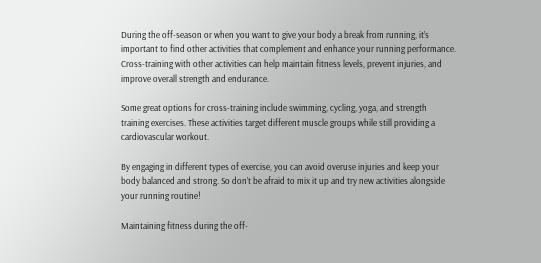During the off-season or when you want to give your body a break from running, it’s important to find other activities that complement and enhance your running performance. Cross-training with other activities can help maintain fitness levels, prevent injuries, and improve overall strength and endurance.

Some great options for cross-training include swimming, cycling, yoga, and strength training exercises. These activities target different muscle groups while still providing a cardiovascular workout.

By engaging in different types of exercise, you can avoid overuse injuries and keep your body balanced and strong. So don’t be afraid to mix it up and try new activities alongside your running routine!

Maintaining fitness during the off-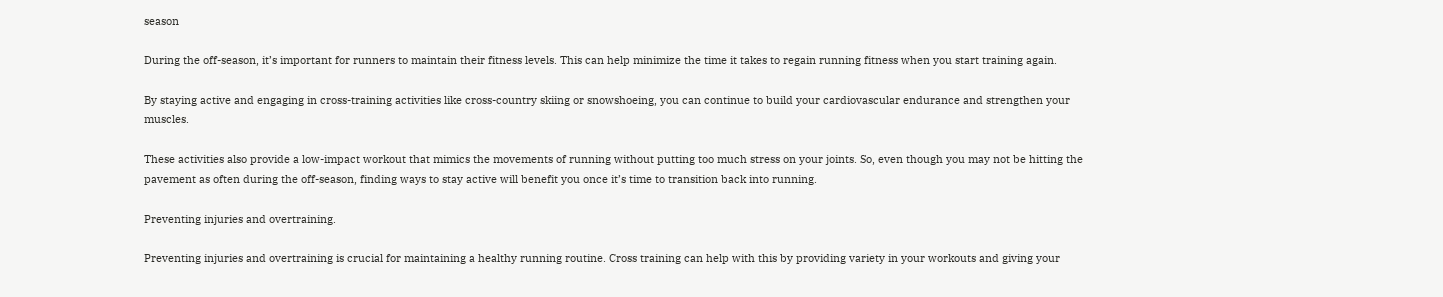season

During the off-season, it’s important for runners to maintain their fitness levels. This can help minimize the time it takes to regain running fitness when you start training again.

By staying active and engaging in cross-training activities like cross-country skiing or snowshoeing, you can continue to build your cardiovascular endurance and strengthen your muscles.

These activities also provide a low-impact workout that mimics the movements of running without putting too much stress on your joints. So, even though you may not be hitting the pavement as often during the off-season, finding ways to stay active will benefit you once it’s time to transition back into running.

Preventing injuries and overtraining.

Preventing injuries and overtraining is crucial for maintaining a healthy running routine. Cross training can help with this by providing variety in your workouts and giving your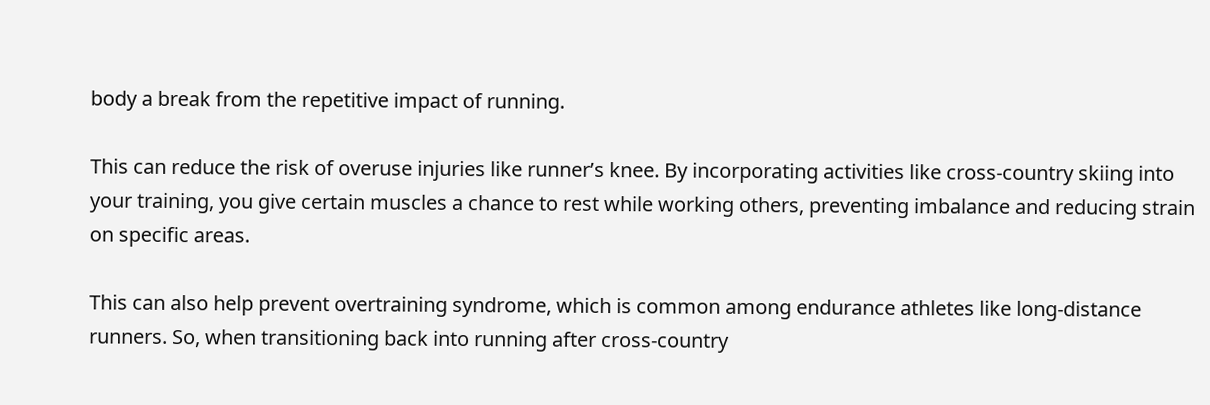body a break from the repetitive impact of running.

This can reduce the risk of overuse injuries like runner’s knee. By incorporating activities like cross-country skiing into your training, you give certain muscles a chance to rest while working others, preventing imbalance and reducing strain on specific areas.

This can also help prevent overtraining syndrome, which is common among endurance athletes like long-distance runners. So, when transitioning back into running after cross-country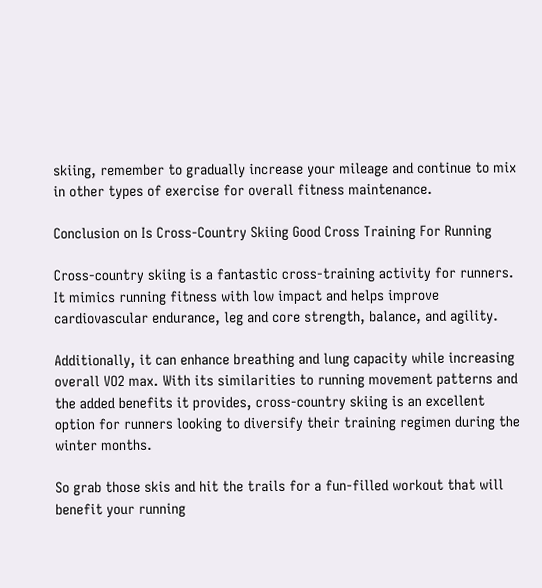skiing, remember to gradually increase your mileage and continue to mix in other types of exercise for overall fitness maintenance.

Conclusion on Is Cross-Country Skiing Good Cross Training For Running

Cross-country skiing is a fantastic cross-training activity for runners. It mimics running fitness with low impact and helps improve cardiovascular endurance, leg and core strength, balance, and agility.

Additionally, it can enhance breathing and lung capacity while increasing overall VO2 max. With its similarities to running movement patterns and the added benefits it provides, cross-country skiing is an excellent option for runners looking to diversify their training regimen during the winter months.

So grab those skis and hit the trails for a fun-filled workout that will benefit your running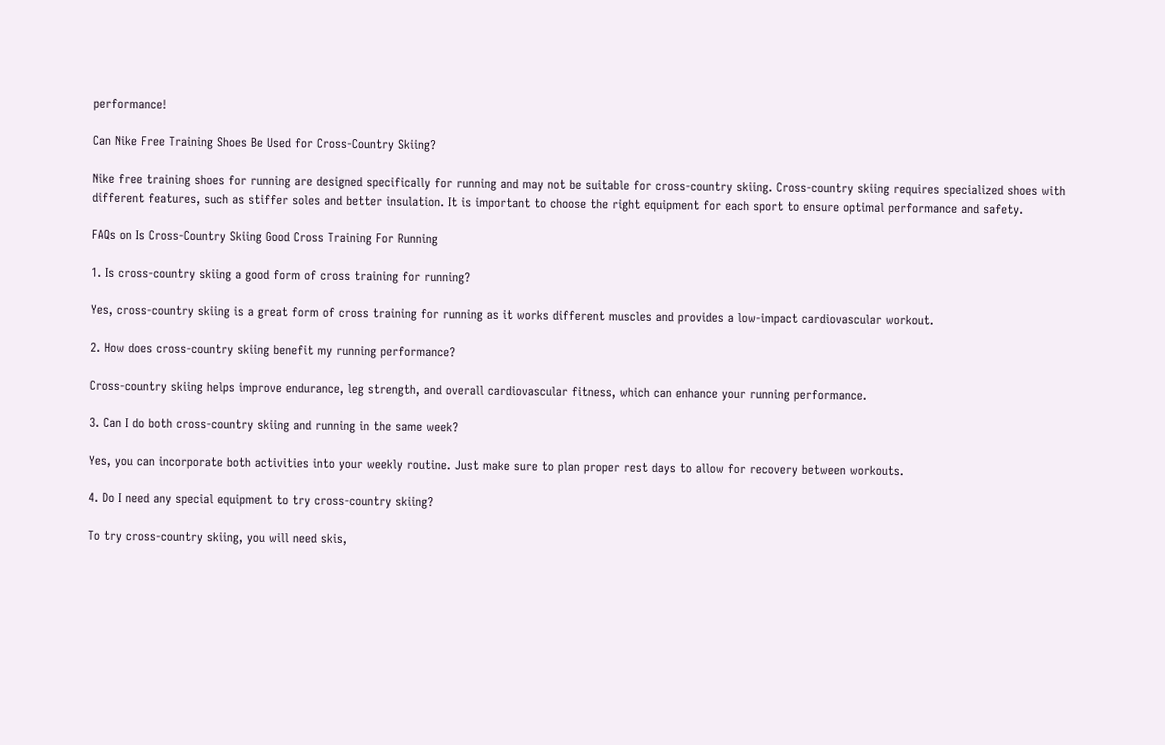performance!

Can Nike Free Training Shoes Be Used for Cross-Country Skiing?

Nike free training shoes for running are designed specifically for running and may not be suitable for cross-country skiing. Cross-country skiing requires specialized shoes with different features, such as stiffer soles and better insulation. It is important to choose the right equipment for each sport to ensure optimal performance and safety.

FAQs on Is Cross-Country Skiing Good Cross Training For Running

1. Is cross-country skiing a good form of cross training for running?

Yes, cross-country skiing is a great form of cross training for running as it works different muscles and provides a low-impact cardiovascular workout.

2. How does cross-country skiing benefit my running performance?

Cross-country skiing helps improve endurance, leg strength, and overall cardiovascular fitness, which can enhance your running performance.

3. Can I do both cross-country skiing and running in the same week?

Yes, you can incorporate both activities into your weekly routine. Just make sure to plan proper rest days to allow for recovery between workouts.

4. Do I need any special equipment to try cross-country skiing?

To try cross-country skiing, you will need skis,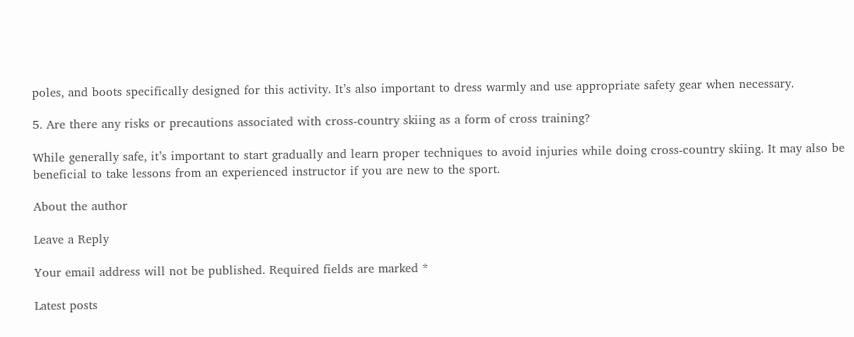poles, and boots specifically designed for this activity. It’s also important to dress warmly and use appropriate safety gear when necessary.

5. Are there any risks or precautions associated with cross-country skiing as a form of cross training?

While generally safe, it’s important to start gradually and learn proper techniques to avoid injuries while doing cross-country skiing. It may also be beneficial to take lessons from an experienced instructor if you are new to the sport.

About the author

Leave a Reply

Your email address will not be published. Required fields are marked *

Latest posts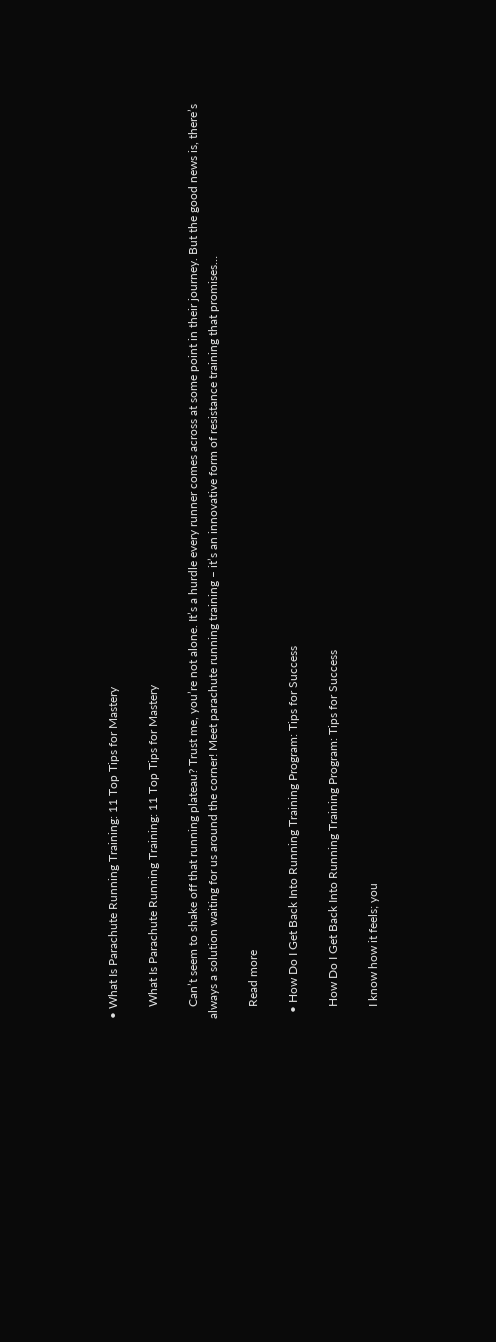• What Is Parachute Running Training: 11 Top Tips for Mastery

    What Is Parachute Running Training: 11 Top Tips for Mastery

    Can’t seem to shake off that running plateau? Trust me, you’re not alone. It’s a hurdle every runner comes across at some point in their journey. But the good news is, there’s always a solution waiting for us around the corner! Meet parachute running training – it’s an innovative form of resistance training that promises…

    Read more

  • How Do I Get Back Into Running Training Program: Tips for Success

    How Do I Get Back Into Running Training Program: Tips for Success

    I know how it feels; you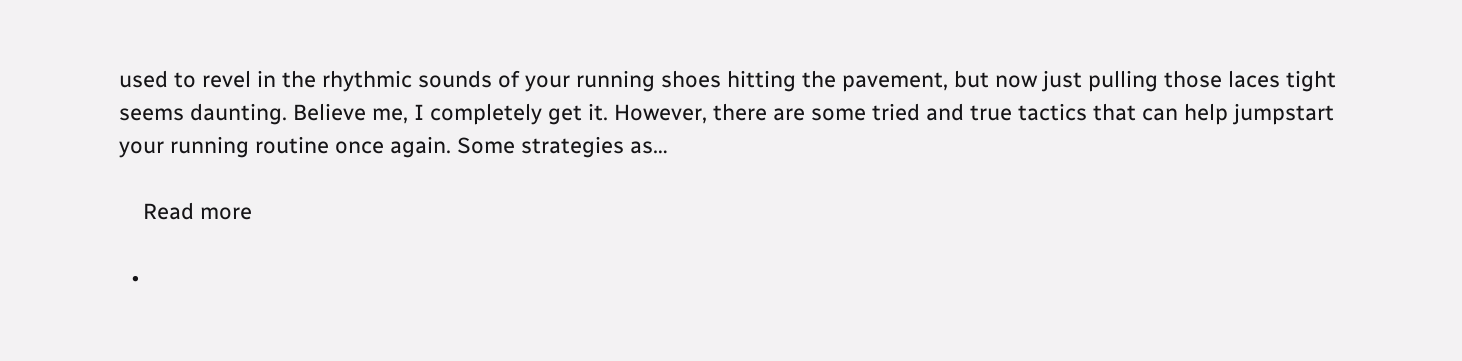used to revel in the rhythmic sounds of your running shoes hitting the pavement, but now just pulling those laces tight seems daunting. Believe me, I completely get it. However, there are some tried and true tactics that can help jumpstart your running routine once again. Some strategies as…

    Read more

  •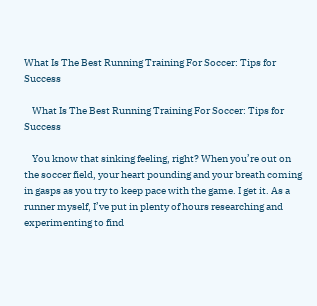What Is The Best Running Training For Soccer: Tips for Success

    What Is The Best Running Training For Soccer: Tips for Success

    You know that sinking feeling, right? When you’re out on the soccer field, your heart pounding and your breath coming in gasps as you try to keep pace with the game. I get it. As a runner myself, I’ve put in plenty of hours researching and experimenting to find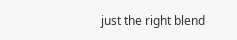just the right blend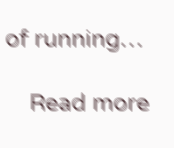of running…

    Read more